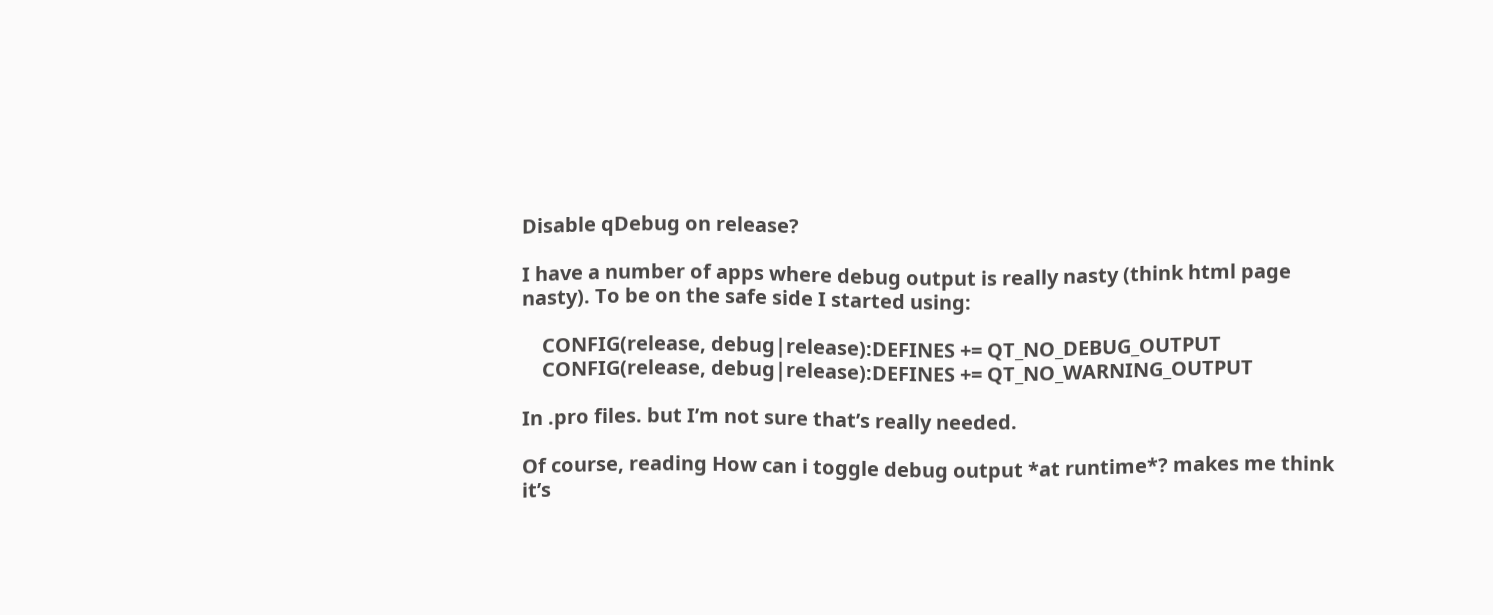Disable qDebug on release?

I have a number of apps where debug output is really nasty (think html page nasty). To be on the safe side I started using:

    CONFIG(release, debug|release):DEFINES += QT_NO_DEBUG_OUTPUT
    CONFIG(release, debug|release):DEFINES += QT_NO_WARNING_OUTPUT

In .pro files. but I’m not sure that’s really needed.

Of course, reading How can i toggle debug output *at runtime*? makes me think it’s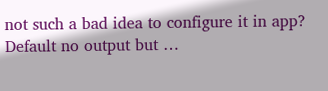not such a bad idea to configure it in app? Default no output but …